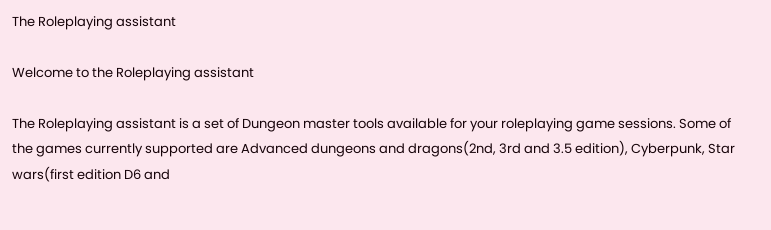The Roleplaying assistant

Welcome to the Roleplaying assistant

The Roleplaying assistant is a set of Dungeon master tools available for your roleplaying game sessions. Some of the games currently supported are Advanced dungeons and dragons(2nd, 3rd and 3.5 edition), Cyberpunk, Star wars(first edition D6 and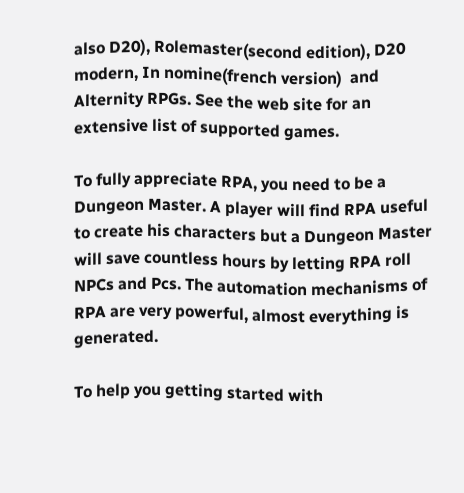also D20), Rolemaster(second edition), D20 modern, In nomine(french version)  and Alternity RPGs. See the web site for an extensive list of supported games.

To fully appreciate RPA, you need to be a Dungeon Master. A player will find RPA useful to create his characters but a Dungeon Master will save countless hours by letting RPA roll NPCs and Pcs. The automation mechanisms of RPA are very powerful, almost everything is generated.

To help you getting started with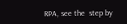RPA, see the  step by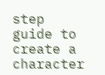step guide to create a character